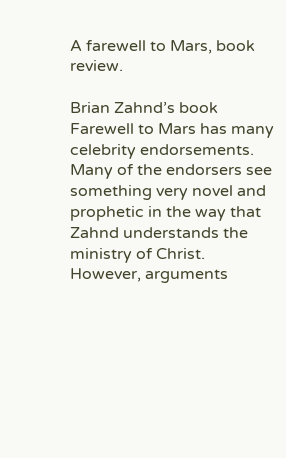A farewell to Mars, book review.

Brian Zahnd’s book Farewell to Mars has many celebrity endorsements.  Many of the endorsers see something very novel and prophetic in the way that Zahnd understands the ministry of Christ.  However, arguments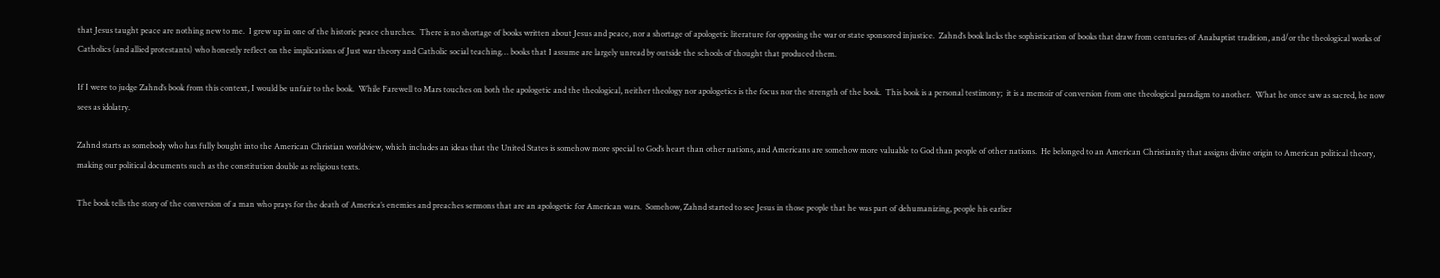that Jesus taught peace are nothing new to me.  I grew up in one of the historic peace churches.  There is no shortage of books written about Jesus and peace, nor a shortage of apologetic literature for opposing the war or state sponsored injustice.  Zahnd’s book lacks the sophistication of books that draw from centuries of Anabaptist tradition, and/or the theological works of Catholics (and allied protestants) who honestly reflect on the implications of Just war theory and Catholic social teaching… books that I assume are largely unread by outside the schools of thought that produced them.

If I were to judge Zahnd’s book from this context, I would be unfair to the book.  While Farewell to Mars touches on both the apologetic and the theological, neither theology nor apologetics is the focus nor the strength of the book.  This book is a personal testimony;  it is a memoir of conversion from one theological paradigm to another.  What he once saw as sacred, he now sees as idolatry.

Zahnd starts as somebody who has fully bought into the American Christian worldview, which includes an ideas that the United States is somehow more special to God’s heart than other nations, and Americans are somehow more valuable to God than people of other nations.  He belonged to an American Christianity that assigns divine origin to American political theory, making our political documents such as the constitution double as religious texts.

The book tells the story of the conversion of a man who prays for the death of America’s enemies and preaches sermons that are an apologetic for American wars.  Somehow, Zahnd started to see Jesus in those people that he was part of dehumanizing, people his earlier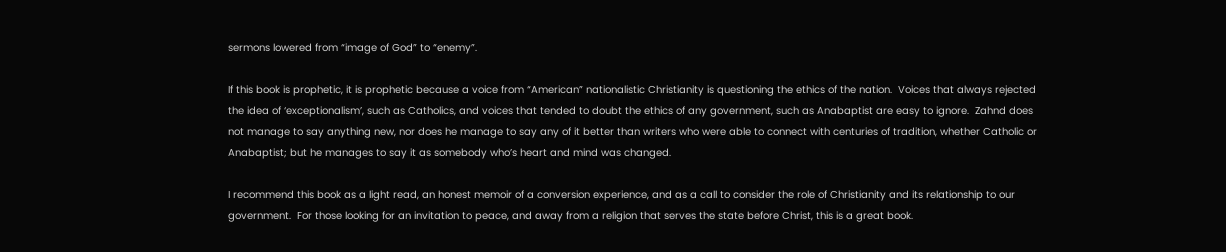sermons lowered from “image of God” to “enemy”.

If this book is prophetic, it is prophetic because a voice from “American” nationalistic Christianity is questioning the ethics of the nation.  Voices that always rejected the idea of ‘exceptionalism’, such as Catholics, and voices that tended to doubt the ethics of any government, such as Anabaptist are easy to ignore.  Zahnd does not manage to say anything new, nor does he manage to say any of it better than writers who were able to connect with centuries of tradition, whether Catholic or Anabaptist; but he manages to say it as somebody who’s heart and mind was changed.

I recommend this book as a light read, an honest memoir of a conversion experience, and as a call to consider the role of Christianity and its relationship to our government.  For those looking for an invitation to peace, and away from a religion that serves the state before Christ, this is a great book.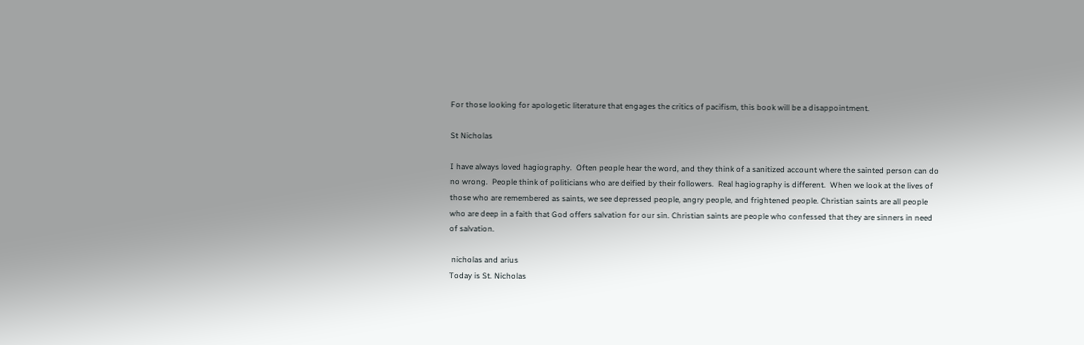For those looking for apologetic literature that engages the critics of pacifism, this book will be a disappointment.

St Nicholas

I have always loved hagiography.  Often people hear the word, and they think of a sanitized account where the sainted person can do no wrong.  People think of politicians who are deified by their followers.  Real hagiography is different.  When we look at the lives of those who are remembered as saints, we see depressed people, angry people, and frightened people. Christian saints are all people who are deep in a faith that God offers salvation for our sin. Christian saints are people who confessed that they are sinners in need of salvation.

 nicholas and arius
Today is St. Nicholas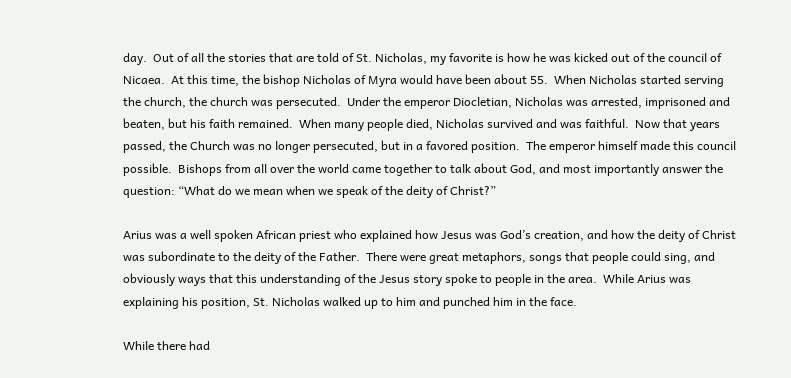day.  Out of all the stories that are told of St. Nicholas, my favorite is how he was kicked out of the council of Nicaea.  At this time, the bishop Nicholas of Myra would have been about 55.  When Nicholas started serving the church, the church was persecuted.  Under the emperor Diocletian, Nicholas was arrested, imprisoned and beaten, but his faith remained.  When many people died, Nicholas survived and was faithful.  Now that years passed, the Church was no longer persecuted, but in a favored position.  The emperor himself made this council possible.  Bishops from all over the world came together to talk about God, and most importantly answer the question: “What do we mean when we speak of the deity of Christ?”

Arius was a well spoken African priest who explained how Jesus was God’s creation, and how the deity of Christ was subordinate to the deity of the Father.  There were great metaphors, songs that people could sing, and obviously ways that this understanding of the Jesus story spoke to people in the area.  While Arius was explaining his position, St. Nicholas walked up to him and punched him in the face.

While there had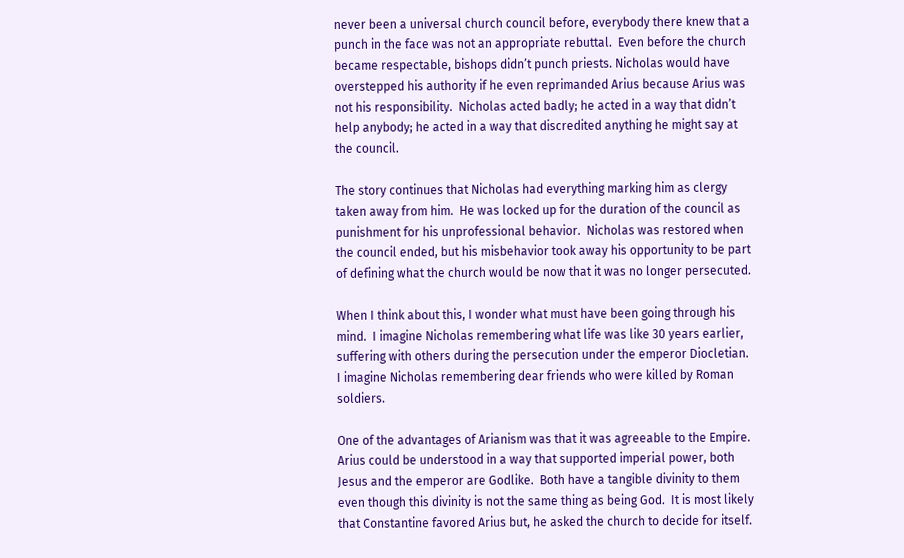never been a universal church council before, everybody there knew that a punch in the face was not an appropriate rebuttal.  Even before the church became respectable, bishops didn’t punch priests. Nicholas would have overstepped his authority if he even reprimanded Arius because Arius was not his responsibility.  Nicholas acted badly; he acted in a way that didn’t help anybody; he acted in a way that discredited anything he might say at the council.

The story continues that Nicholas had everything marking him as clergy taken away from him.  He was locked up for the duration of the council as punishment for his unprofessional behavior.  Nicholas was restored when the council ended, but his misbehavior took away his opportunity to be part of defining what the church would be now that it was no longer persecuted.

When I think about this, I wonder what must have been going through his mind.  I imagine Nicholas remembering what life was like 30 years earlier, suffering with others during the persecution under the emperor Diocletian.  I imagine Nicholas remembering dear friends who were killed by Roman soldiers.

One of the advantages of Arianism was that it was agreeable to the Empire. Arius could be understood in a way that supported imperial power, both Jesus and the emperor are Godlike.  Both have a tangible divinity to them even though this divinity is not the same thing as being God.  It is most likely that Constantine favored Arius but, he asked the church to decide for itself.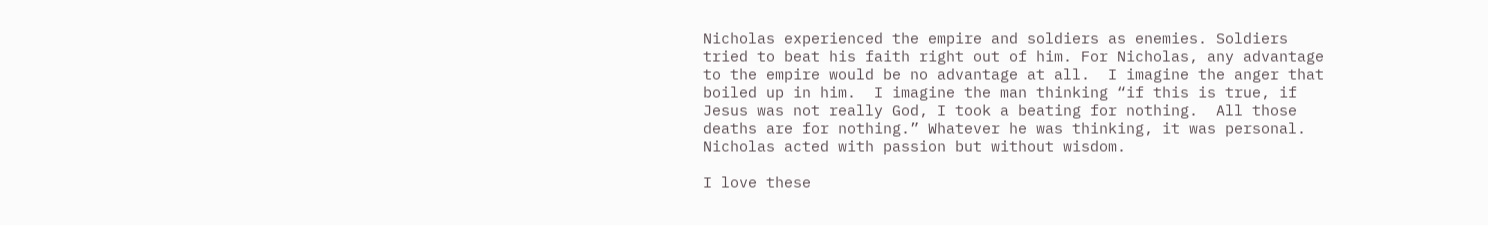Nicholas experienced the empire and soldiers as enemies. Soldiers tried to beat his faith right out of him. For Nicholas, any advantage to the empire would be no advantage at all.  I imagine the anger that boiled up in him.  I imagine the man thinking “if this is true, if Jesus was not really God, I took a beating for nothing.  All those deaths are for nothing.” Whatever he was thinking, it was personal.  Nicholas acted with passion but without wisdom.

I love these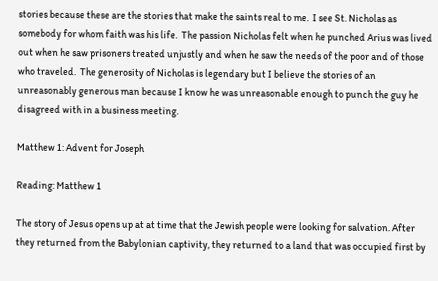stories because these are the stories that make the saints real to me.  I see St. Nicholas as somebody for whom faith was his life.  The passion Nicholas felt when he punched Arius was lived out when he saw prisoners treated unjustly and when he saw the needs of the poor and of those who traveled.  The generosity of Nicholas is legendary but I believe the stories of an unreasonably generous man because I know he was unreasonable enough to punch the guy he disagreed with in a business meeting.

Matthew 1: Advent for Joseph

Reading: Matthew 1

The story of Jesus opens up at at time that the Jewish people were looking for salvation. After they returned from the Babylonian captivity, they returned to a land that was occupied first by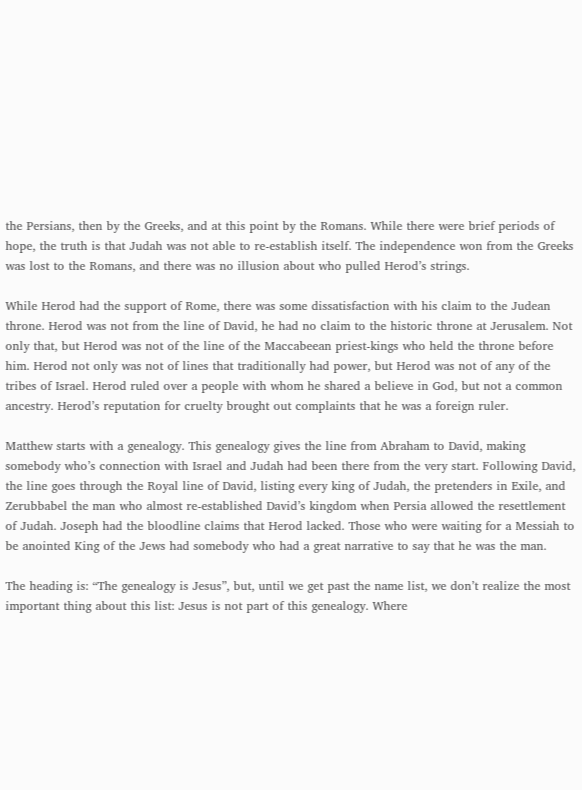the Persians, then by the Greeks, and at this point by the Romans. While there were brief periods of hope, the truth is that Judah was not able to re-establish itself. The independence won from the Greeks was lost to the Romans, and there was no illusion about who pulled Herod’s strings.

While Herod had the support of Rome, there was some dissatisfaction with his claim to the Judean throne. Herod was not from the line of David, he had no claim to the historic throne at Jerusalem. Not only that, but Herod was not of the line of the Maccabeean priest-kings who held the throne before him. Herod not only was not of lines that traditionally had power, but Herod was not of any of the tribes of Israel. Herod ruled over a people with whom he shared a believe in God, but not a common ancestry. Herod’s reputation for cruelty brought out complaints that he was a foreign ruler.

Matthew starts with a genealogy. This genealogy gives the line from Abraham to David, making somebody who’s connection with Israel and Judah had been there from the very start. Following David, the line goes through the Royal line of David, listing every king of Judah, the pretenders in Exile, and Zerubbabel the man who almost re-established David’s kingdom when Persia allowed the resettlement of Judah. Joseph had the bloodline claims that Herod lacked. Those who were waiting for a Messiah to be anointed King of the Jews had somebody who had a great narrative to say that he was the man.

The heading is: “The genealogy is Jesus”, but, until we get past the name list, we don’t realize the most important thing about this list: Jesus is not part of this genealogy. Where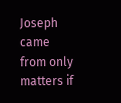Joseph came from only matters if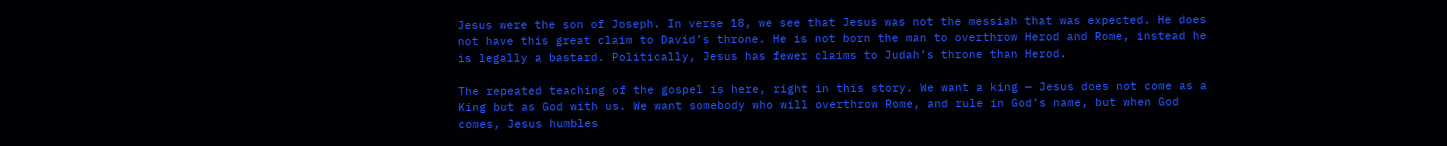Jesus were the son of Joseph. In verse 18, we see that Jesus was not the messiah that was expected. He does not have this great claim to David’s throne. He is not born the man to overthrow Herod and Rome, instead he is legally a bastard. Politically, Jesus has fewer claims to Judah’s throne than Herod.

The repeated teaching of the gospel is here, right in this story. We want a king — Jesus does not come as a King but as God with us. We want somebody who will overthrow Rome, and rule in God’s name, but when God comes, Jesus humbles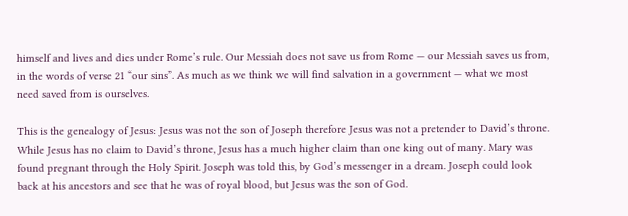himself and lives and dies under Rome’s rule. Our Messiah does not save us from Rome — our Messiah saves us from, in the words of verse 21 “our sins”. As much as we think we will find salvation in a government — what we most need saved from is ourselves.

This is the genealogy of Jesus: Jesus was not the son of Joseph therefore Jesus was not a pretender to David’s throne. While Jesus has no claim to David’s throne, Jesus has a much higher claim than one king out of many. Mary was found pregnant through the Holy Spirit. Joseph was told this, by God’s messenger in a dream. Joseph could look back at his ancestors and see that he was of royal blood, but Jesus was the son of God.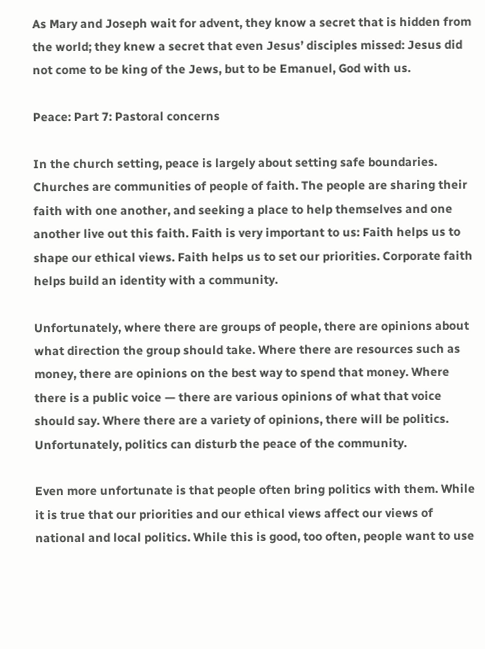As Mary and Joseph wait for advent, they know a secret that is hidden from the world; they knew a secret that even Jesus’ disciples missed: Jesus did not come to be king of the Jews, but to be Emanuel, God with us.

Peace: Part 7: Pastoral concerns

In the church setting, peace is largely about setting safe boundaries. Churches are communities of people of faith. The people are sharing their faith with one another, and seeking a place to help themselves and one another live out this faith. Faith is very important to us: Faith helps us to shape our ethical views. Faith helps us to set our priorities. Corporate faith helps build an identity with a community.

Unfortunately, where there are groups of people, there are opinions about what direction the group should take. Where there are resources such as money, there are opinions on the best way to spend that money. Where there is a public voice — there are various opinions of what that voice should say. Where there are a variety of opinions, there will be politics. Unfortunately, politics can disturb the peace of the community.

Even more unfortunate is that people often bring politics with them. While it is true that our priorities and our ethical views affect our views of national and local politics. While this is good, too often, people want to use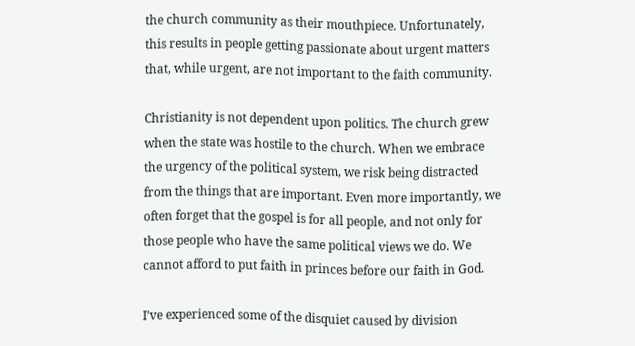the church community as their mouthpiece. Unfortunately, this results in people getting passionate about urgent matters that, while urgent, are not important to the faith community.

Christianity is not dependent upon politics. The church grew when the state was hostile to the church. When we embrace the urgency of the political system, we risk being distracted from the things that are important. Even more importantly, we often forget that the gospel is for all people, and not only for those people who have the same political views we do. We cannot afford to put faith in princes before our faith in God.

I’ve experienced some of the disquiet caused by division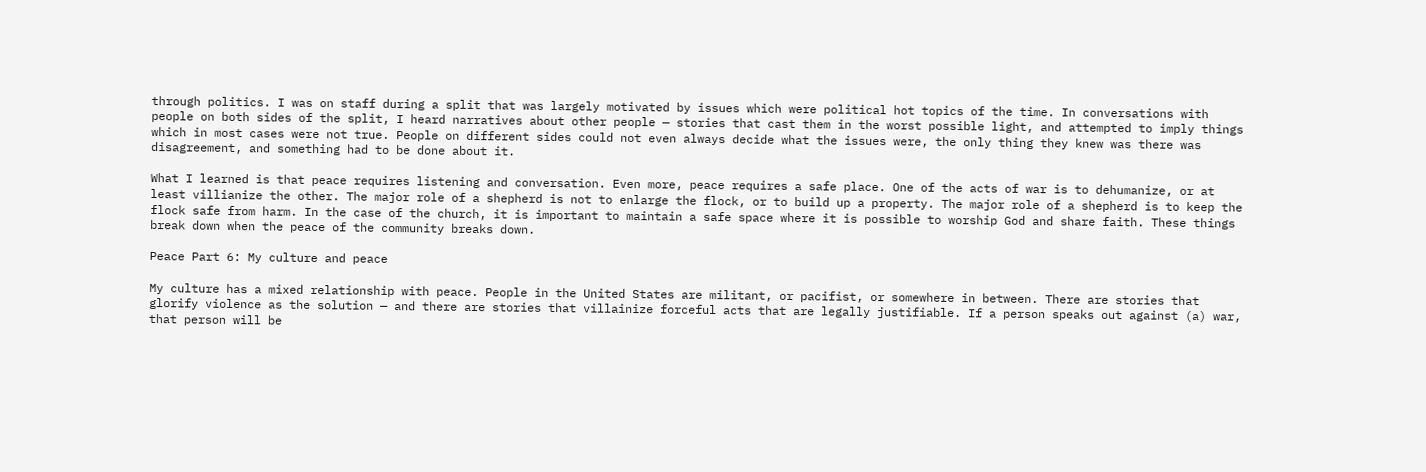through politics. I was on staff during a split that was largely motivated by issues which were political hot topics of the time. In conversations with people on both sides of the split, I heard narratives about other people — stories that cast them in the worst possible light, and attempted to imply things which in most cases were not true. People on different sides could not even always decide what the issues were, the only thing they knew was there was disagreement, and something had to be done about it.

What I learned is that peace requires listening and conversation. Even more, peace requires a safe place. One of the acts of war is to dehumanize, or at least villianize the other. The major role of a shepherd is not to enlarge the flock, or to build up a property. The major role of a shepherd is to keep the flock safe from harm. In the case of the church, it is important to maintain a safe space where it is possible to worship God and share faith. These things break down when the peace of the community breaks down.

Peace Part 6: My culture and peace

My culture has a mixed relationship with peace. People in the United States are militant, or pacifist, or somewhere in between. There are stories that glorify violence as the solution — and there are stories that villainize forceful acts that are legally justifiable. If a person speaks out against (a) war, that person will be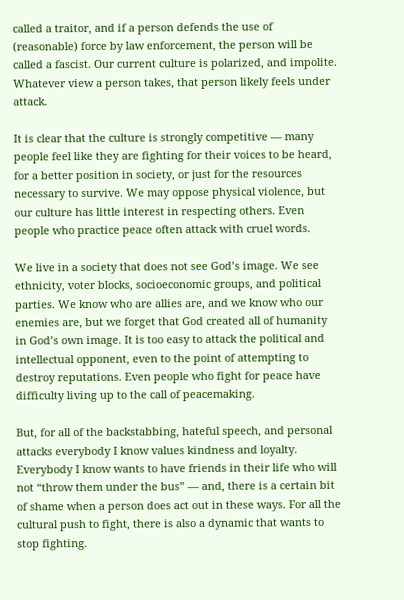called a traitor, and if a person defends the use of (reasonable) force by law enforcement, the person will be called a fascist. Our current culture is polarized, and impolite. Whatever view a person takes, that person likely feels under attack.

It is clear that the culture is strongly competitive — many people feel like they are fighting for their voices to be heard, for a better position in society, or just for the resources necessary to survive. We may oppose physical violence, but our culture has little interest in respecting others. Even people who practice peace often attack with cruel words.

We live in a society that does not see God’s image. We see ethnicity, voter blocks, socioeconomic groups, and political parties. We know who are allies are, and we know who our enemies are, but we forget that God created all of humanity in God’s own image. It is too easy to attack the political and intellectual opponent, even to the point of attempting to destroy reputations. Even people who fight for peace have difficulty living up to the call of peacemaking.

But, for all of the backstabbing, hateful speech, and personal attacks everybody I know values kindness and loyalty. Everybody I know wants to have friends in their life who will not “throw them under the bus” — and, there is a certain bit of shame when a person does act out in these ways. For all the cultural push to fight, there is also a dynamic that wants to stop fighting.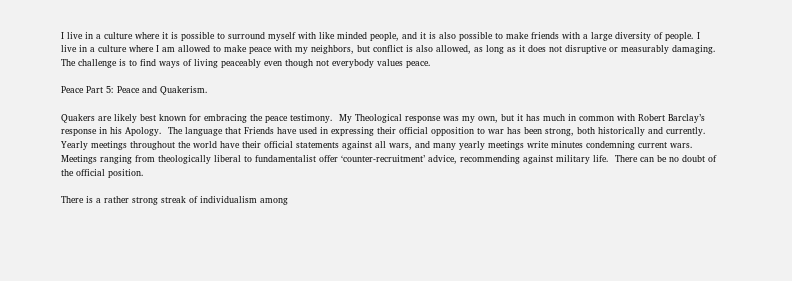I live in a culture where it is possible to surround myself with like minded people, and it is also possible to make friends with a large diversity of people. I live in a culture where I am allowed to make peace with my neighbors, but conflict is also allowed, as long as it does not disruptive or measurably damaging. The challenge is to find ways of living peaceably even though not everybody values peace.

Peace Part 5: Peace and Quakerism.

Quakers are likely best known for embracing the peace testimony.  My Theological response was my own, but it has much in common with Robert Barclay’s response in his Apology.  The language that Friends have used in expressing their official opposition to war has been strong, both historically and currently.  Yearly meetings throughout the world have their official statements against all wars, and many yearly meetings write minutes condemning current wars. Meetings ranging from theologically liberal to fundamentalist offer ‘counter-recruitment’ advice, recommending against military life.  There can be no doubt of the official position.

There is a rather strong streak of individualism among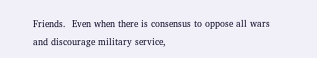Friends.  Even when there is consensus to oppose all wars and discourage military service,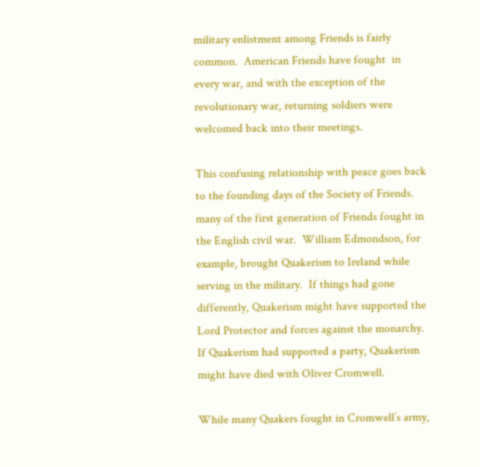military enlistment among Friends is fairly common.  American Friends have fought  in every war, and with the exception of the revolutionary war, returning soldiers were welcomed back into their meetings.

This confusing relationship with peace goes back to the founding days of the Society of Friends.  many of the first generation of Friends fought in the English civil war.  William Edmondson, for example, brought Quakerism to Ireland while serving in the military.  If things had gone differently, Quakerism might have supported the Lord Protector and forces against the monarchy.  If Quakerism had supported a party, Quakerism might have died with Oliver Cromwell.

While many Quakers fought in Cromwell’s army,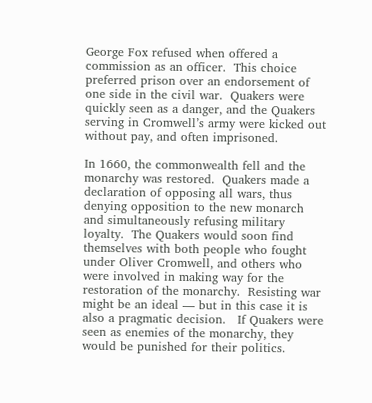George Fox refused when offered a commission as an officer.  This choice preferred prison over an endorsement of one side in the civil war.  Quakers were quickly seen as a danger, and the Quakers serving in Cromwell’s army were kicked out without pay, and often imprisoned.

In 1660, the commonwealth fell and the monarchy was restored.  Quakers made a declaration of opposing all wars, thus denying opposition to the new monarch and simultaneously refusing military loyalty.  The Quakers would soon find themselves with both people who fought under Oliver Cromwell, and others who were involved in making way for the restoration of the monarchy.  Resisting war might be an ideal — but in this case it is also a pragmatic decision.   If Quakers were seen as enemies of the monarchy, they would be punished for their politics.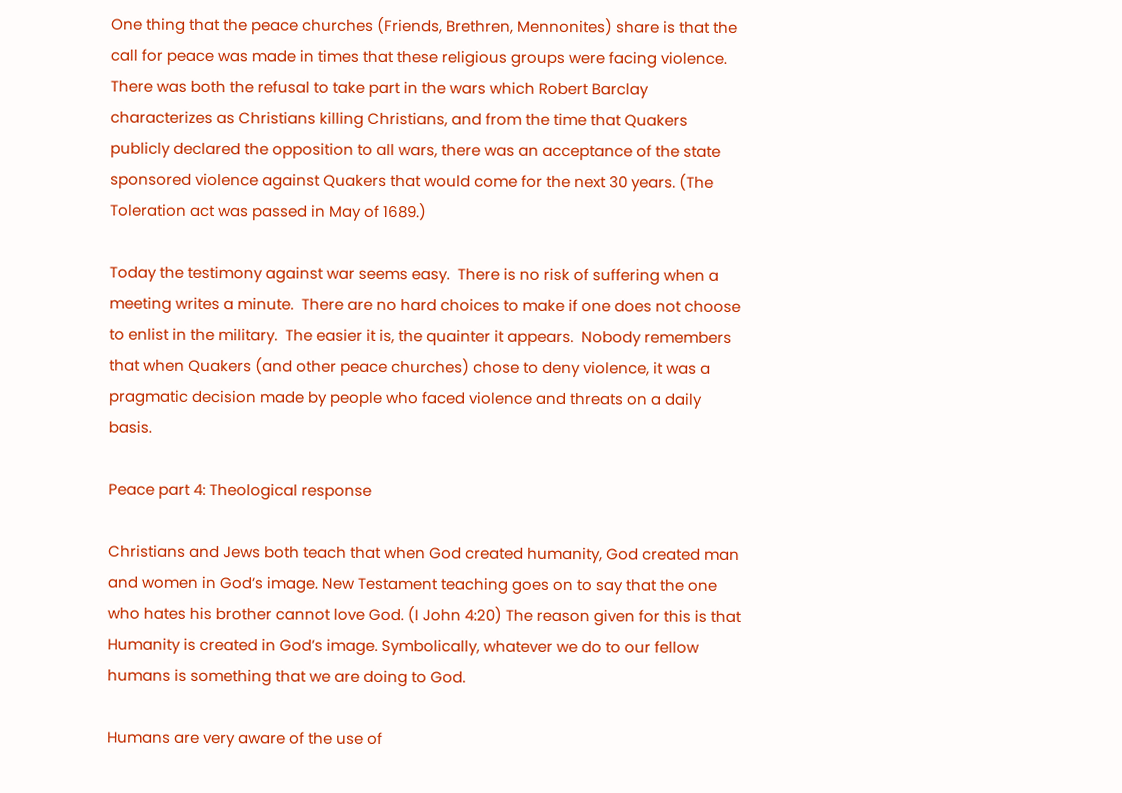One thing that the peace churches (Friends, Brethren, Mennonites) share is that the call for peace was made in times that these religious groups were facing violence.  There was both the refusal to take part in the wars which Robert Barclay characterizes as Christians killing Christians, and from the time that Quakers publicly declared the opposition to all wars, there was an acceptance of the state sponsored violence against Quakers that would come for the next 30 years. (The Toleration act was passed in May of 1689.)

Today the testimony against war seems easy.  There is no risk of suffering when a meeting writes a minute.  There are no hard choices to make if one does not choose to enlist in the military.  The easier it is, the quainter it appears.  Nobody remembers that when Quakers (and other peace churches) chose to deny violence, it was a pragmatic decision made by people who faced violence and threats on a daily basis.

Peace part 4: Theological response

Christians and Jews both teach that when God created humanity, God created man and women in God’s image. New Testament teaching goes on to say that the one who hates his brother cannot love God. (I John 4:20) The reason given for this is that Humanity is created in God’s image. Symbolically, whatever we do to our fellow humans is something that we are doing to God.

Humans are very aware of the use of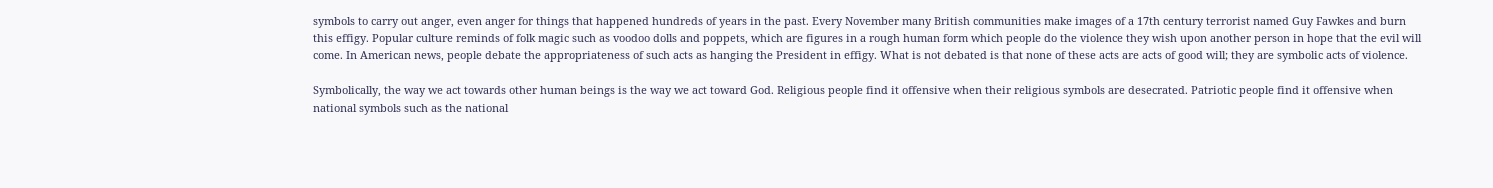symbols to carry out anger, even anger for things that happened hundreds of years in the past. Every November many British communities make images of a 17th century terrorist named Guy Fawkes and burn this effigy. Popular culture reminds of folk magic such as voodoo dolls and poppets, which are figures in a rough human form which people do the violence they wish upon another person in hope that the evil will come. In American news, people debate the appropriateness of such acts as hanging the President in effigy. What is not debated is that none of these acts are acts of good will; they are symbolic acts of violence.

Symbolically, the way we act towards other human beings is the way we act toward God. Religious people find it offensive when their religious symbols are desecrated. Patriotic people find it offensive when national symbols such as the national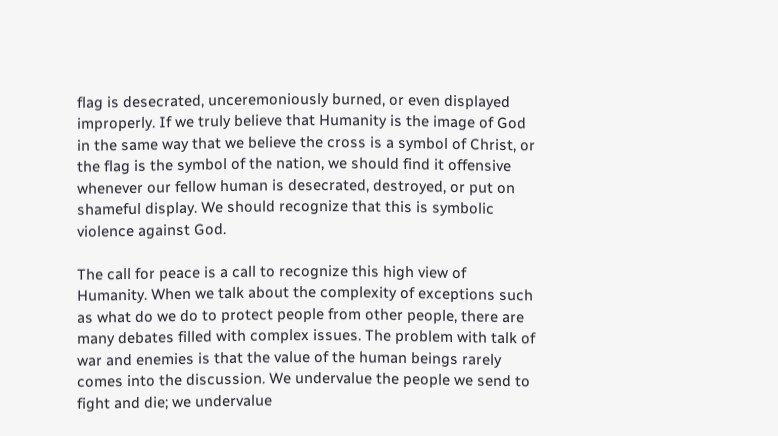flag is desecrated, unceremoniously burned, or even displayed improperly. If we truly believe that Humanity is the image of God in the same way that we believe the cross is a symbol of Christ, or the flag is the symbol of the nation, we should find it offensive whenever our fellow human is desecrated, destroyed, or put on shameful display. We should recognize that this is symbolic violence against God.

The call for peace is a call to recognize this high view of Humanity. When we talk about the complexity of exceptions such as what do we do to protect people from other people, there are many debates filled with complex issues. The problem with talk of war and enemies is that the value of the human beings rarely comes into the discussion. We undervalue the people we send to fight and die; we undervalue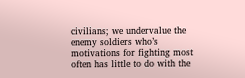civilians; we undervalue the enemy soldiers who’s motivations for fighting most often has little to do with the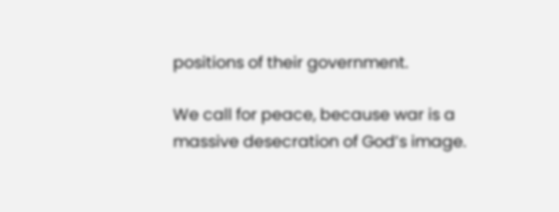positions of their government.

We call for peace, because war is a massive desecration of God’s image.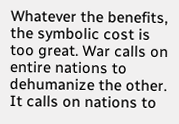Whatever the benefits, the symbolic cost is too great. War calls on entire nations to dehumanize the other. It calls on nations to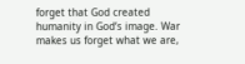forget that God created humanity in God’s image. War makes us forget what we are,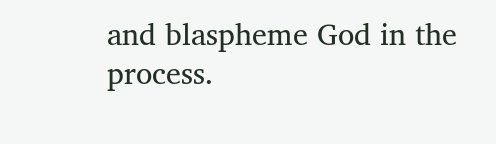and blaspheme God in the process.